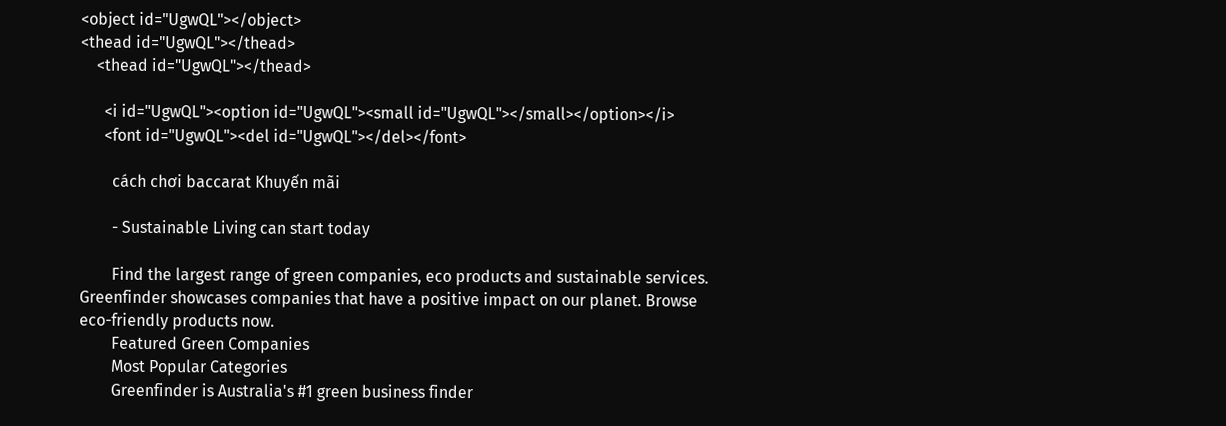<object id="UgwQL"></object>
<thead id="UgwQL"></thead>
    <thead id="UgwQL"></thead>

      <i id="UgwQL"><option id="UgwQL"><small id="UgwQL"></small></option></i>
      <font id="UgwQL"><del id="UgwQL"></del></font>

        cách chơi baccarat Khuyến mãi

        - Sustainable Living can start today

        Find the largest range of green companies, eco products and sustainable services. Greenfinder showcases companies that have a positive impact on our planet. Browse eco-friendly products now.
        Featured Green Companies
        Most Popular Categories
        Greenfinder is Australia's #1 green business finder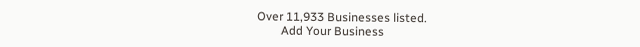Over 11,933 Businesses listed.
        Add Your Business